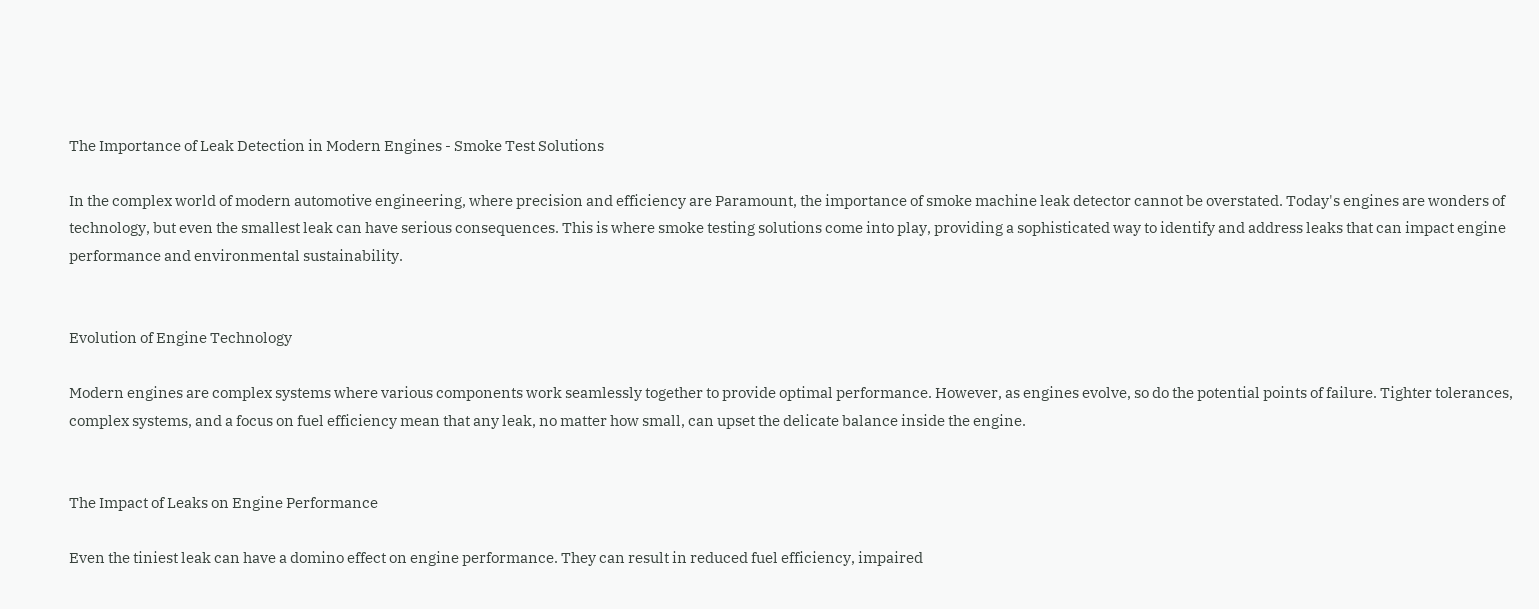The Importance of Leak Detection in Modern Engines - Smoke Test Solutions

In the complex world of modern automotive engineering, where precision and efficiency are Paramount, the importance of smoke machine leak detector cannot be overstated. Today's engines are wonders of technology, but even the smallest leak can have serious consequences. This is where smoke testing solutions come into play, providing a sophisticated way to identify and address leaks that can impact engine performance and environmental sustainability.


Evolution of Engine Technology

Modern engines are complex systems where various components work seamlessly together to provide optimal performance. However, as engines evolve, so do the potential points of failure. Tighter tolerances, complex systems, and a focus on fuel efficiency mean that any leak, no matter how small, can upset the delicate balance inside the engine.


The Impact of Leaks on Engine Performance

Even the tiniest leak can have a domino effect on engine performance. They can result in reduced fuel efficiency, impaired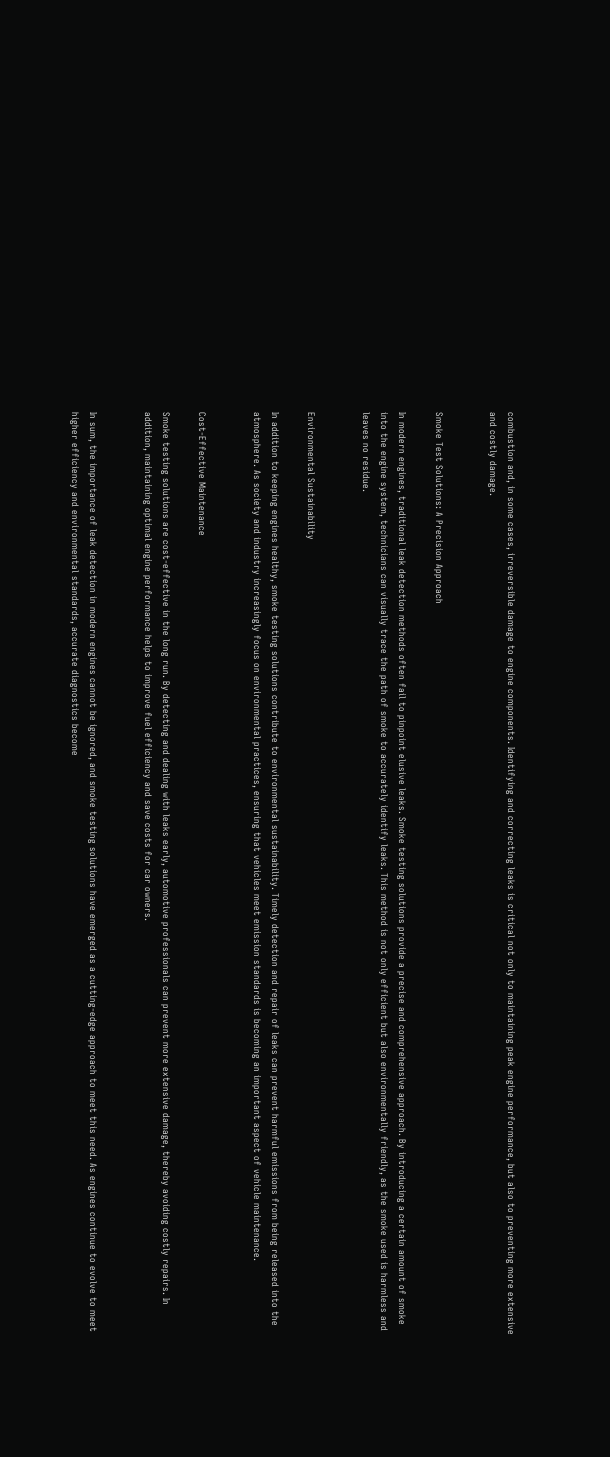combustion and, in some cases, irreversible damage to engine components. Identifying and correcting leaks is critical not only to maintaining peak engine performance, but also to preventing more extensive and costly damage.


Smoke Test Solutions: A Precision Approach

In modern engines, traditional leak detection methods often fail to pinpoint elusive leaks. Smoke testing solutions provide a precise and comprehensive approach. By introducing a certain amount of smoke into the engine system, technicians can visually trace the path of smoke to accurately identify leaks. This method is not only efficient but also environmentally friendly, as the smoke used is harmless and leaves no residue.


Environmental Sustainability

In addition to keeping engines healthy, smoke testing solutions contribute to environmental sustainability. Timely detection and repair of leaks can prevent harmful emissions from being released into the atmosphere. As society and industry increasingly focus on environmental practices, ensuring that vehicles meet emission standards is becoming an important aspect of vehicle maintenance.


Cost-Effective Maintenance

Smoke testing solutions are cost-effective in the long run. By detecting and dealing with leaks early, automotive professionals can prevent more extensive damage, thereby avoiding costly repairs. In addition, maintaining optimal engine performance helps to improve fuel efficiency and save costs for car owners.


In sum, the importance of leak detection in modern engines cannot be ignored, and smoke testing solutions have emerged as a cutting-edge approach to meet this need. As engines continue to evolve to meet higher efficiency and environmental standards, accurate diagnostics become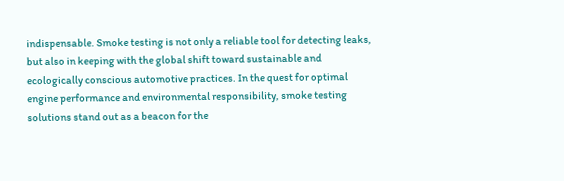indispensable. Smoke testing is not only a reliable tool for detecting leaks, but also in keeping with the global shift toward sustainable and ecologically conscious automotive practices. In the quest for optimal engine performance and environmental responsibility, smoke testing solutions stand out as a beacon for the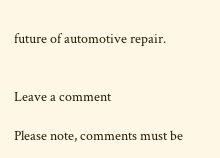future of automotive repair.


Leave a comment

Please note, comments must be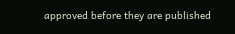approved before they are published